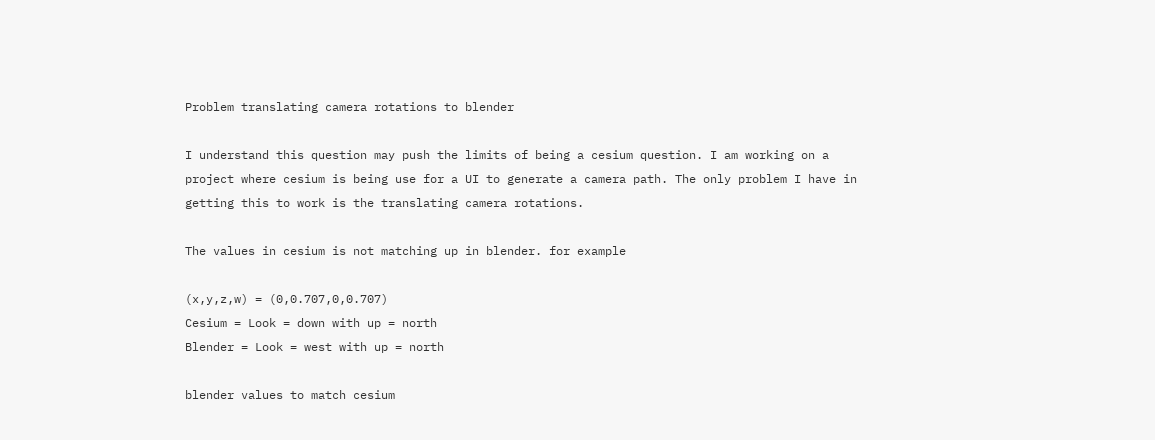Problem translating camera rotations to blender

I understand this question may push the limits of being a cesium question. I am working on a project where cesium is being use for a UI to generate a camera path. The only problem I have in getting this to work is the translating camera rotations.

The values in cesium is not matching up in blender. for example

(x,y,z,w) = (0,0.707,0,0.707)
Cesium = Look = down with up = north
Blender = Look = west with up = north

blender values to match cesium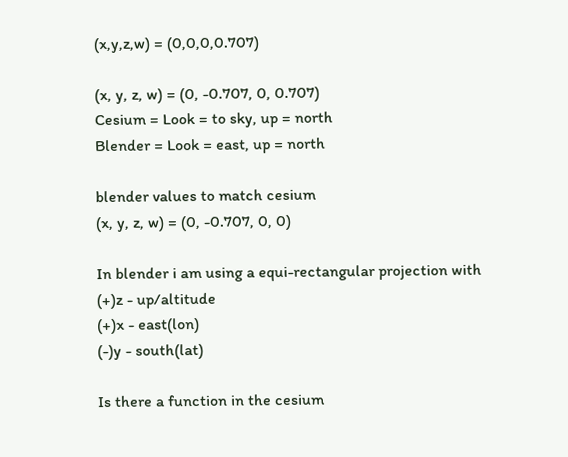(x,y,z,w) = (0,0,0,0.707)

(x, y, z, w) = (0, -0.707, 0, 0.707)
Cesium = Look = to sky, up = north
Blender = Look = east, up = north

blender values to match cesium
(x, y, z, w) = (0, -0.707, 0, 0)

In blender i am using a equi-rectangular projection with
(+)z - up/altitude
(+)x - east(lon)
(-)y - south(lat)

Is there a function in the cesium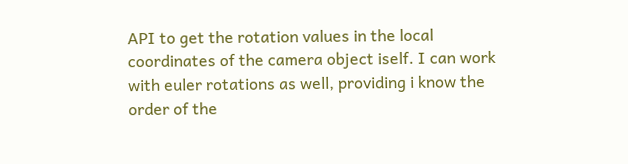API to get the rotation values in the local coordinates of the camera object iself. I can work with euler rotations as well, providing i know the order of the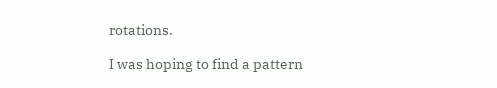rotations.

I was hoping to find a pattern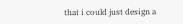that i could just design a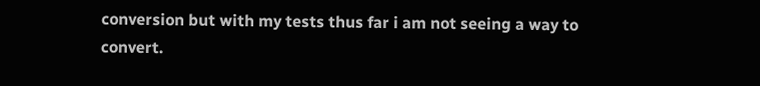conversion but with my tests thus far i am not seeing a way to convert.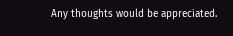Any thoughts would be appreciated.